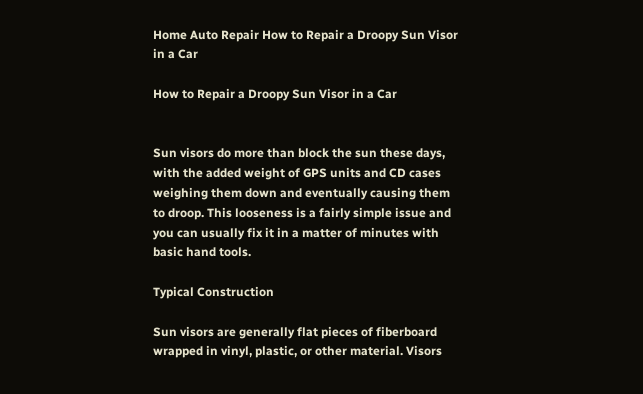Home Auto Repair How to Repair a Droopy Sun Visor in a Car

How to Repair a Droopy Sun Visor in a Car


Sun visors do more than block the sun these days, with the added weight of GPS units and CD cases weighing them down and eventually causing them to droop. This looseness is a fairly simple issue and you can usually fix it in a matter of minutes with basic hand tools.

Typical Construction

Sun visors are generally flat pieces of fiberboard wrapped in vinyl, plastic, or other material. Visors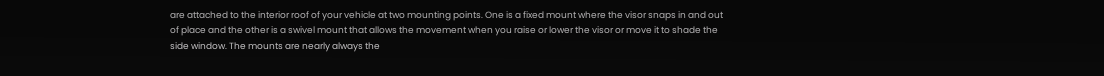are attached to the interior roof of your vehicle at two mounting points. One is a fixed mount where the visor snaps in and out of place and the other is a swivel mount that allows the movement when you raise or lower the visor or move it to shade the side window. The mounts are nearly always the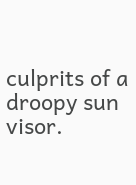culprits of a droopy sun visor.